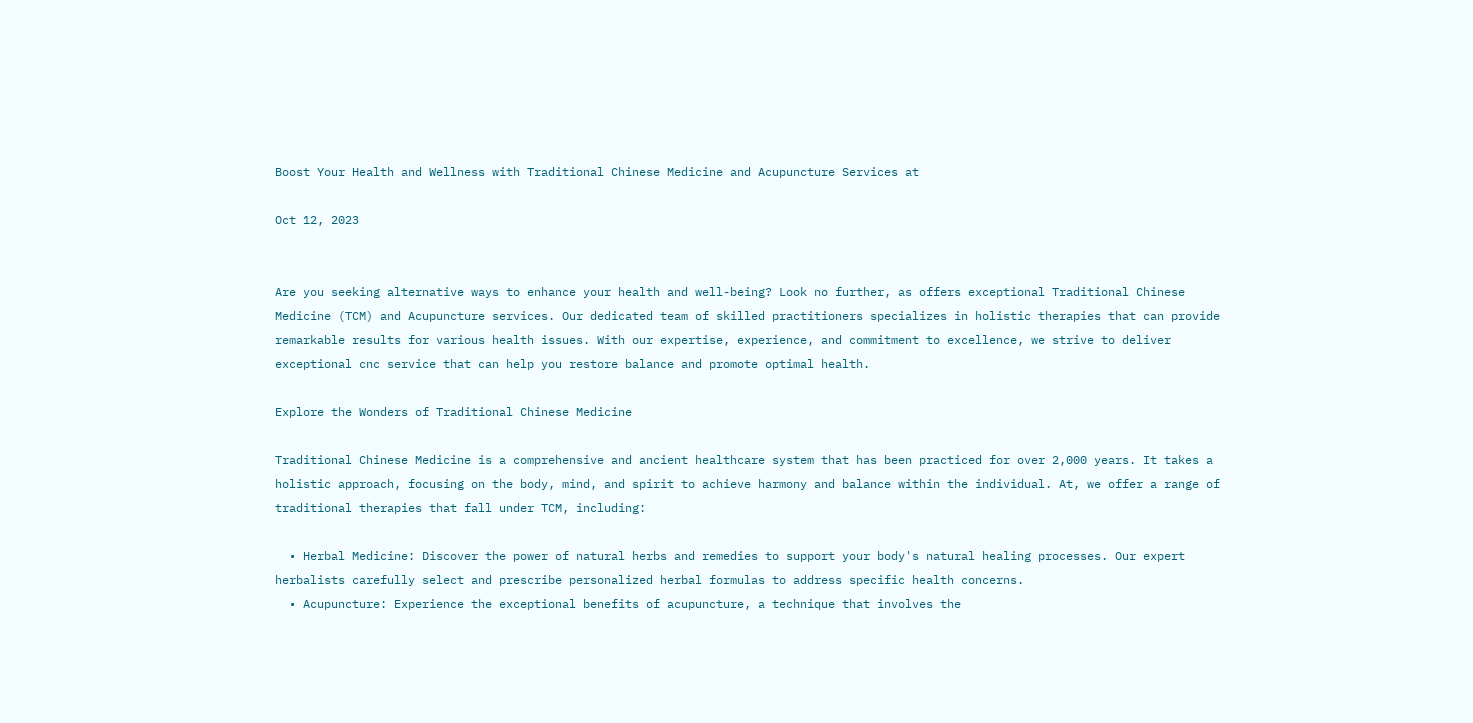Boost Your Health and Wellness with Traditional Chinese Medicine and Acupuncture Services at

Oct 12, 2023


Are you seeking alternative ways to enhance your health and well-being? Look no further, as offers exceptional Traditional Chinese Medicine (TCM) and Acupuncture services. Our dedicated team of skilled practitioners specializes in holistic therapies that can provide remarkable results for various health issues. With our expertise, experience, and commitment to excellence, we strive to deliver exceptional cnc service that can help you restore balance and promote optimal health.

Explore the Wonders of Traditional Chinese Medicine

Traditional Chinese Medicine is a comprehensive and ancient healthcare system that has been practiced for over 2,000 years. It takes a holistic approach, focusing on the body, mind, and spirit to achieve harmony and balance within the individual. At, we offer a range of traditional therapies that fall under TCM, including:

  • Herbal Medicine: Discover the power of natural herbs and remedies to support your body's natural healing processes. Our expert herbalists carefully select and prescribe personalized herbal formulas to address specific health concerns.
  • Acupuncture: Experience the exceptional benefits of acupuncture, a technique that involves the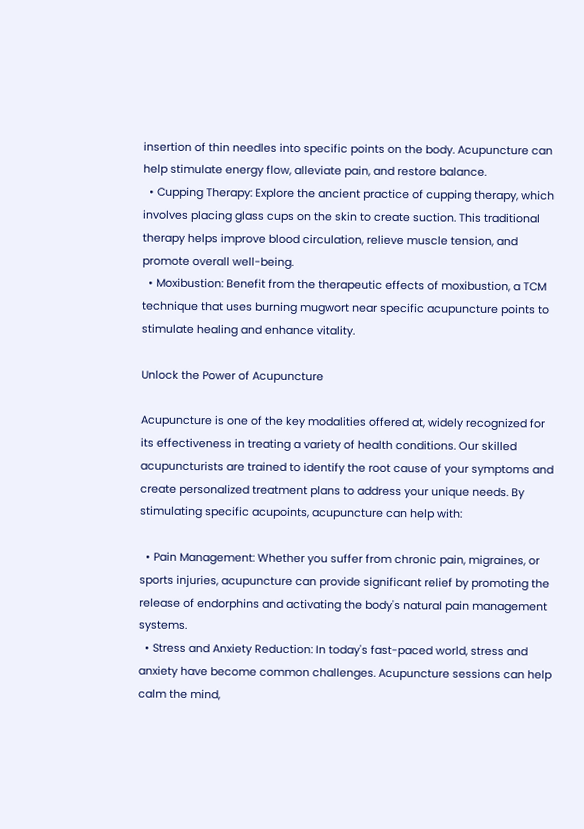insertion of thin needles into specific points on the body. Acupuncture can help stimulate energy flow, alleviate pain, and restore balance.
  • Cupping Therapy: Explore the ancient practice of cupping therapy, which involves placing glass cups on the skin to create suction. This traditional therapy helps improve blood circulation, relieve muscle tension, and promote overall well-being.
  • Moxibustion: Benefit from the therapeutic effects of moxibustion, a TCM technique that uses burning mugwort near specific acupuncture points to stimulate healing and enhance vitality.

Unlock the Power of Acupuncture

Acupuncture is one of the key modalities offered at, widely recognized for its effectiveness in treating a variety of health conditions. Our skilled acupuncturists are trained to identify the root cause of your symptoms and create personalized treatment plans to address your unique needs. By stimulating specific acupoints, acupuncture can help with:

  • Pain Management: Whether you suffer from chronic pain, migraines, or sports injuries, acupuncture can provide significant relief by promoting the release of endorphins and activating the body's natural pain management systems.
  • Stress and Anxiety Reduction: In today's fast-paced world, stress and anxiety have become common challenges. Acupuncture sessions can help calm the mind,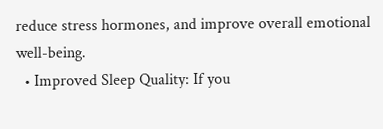reduce stress hormones, and improve overall emotional well-being.
  • Improved Sleep Quality: If you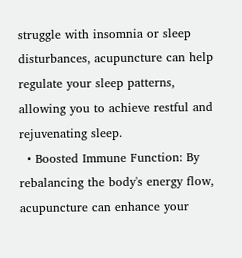struggle with insomnia or sleep disturbances, acupuncture can help regulate your sleep patterns, allowing you to achieve restful and rejuvenating sleep.
  • Boosted Immune Function: By rebalancing the body's energy flow, acupuncture can enhance your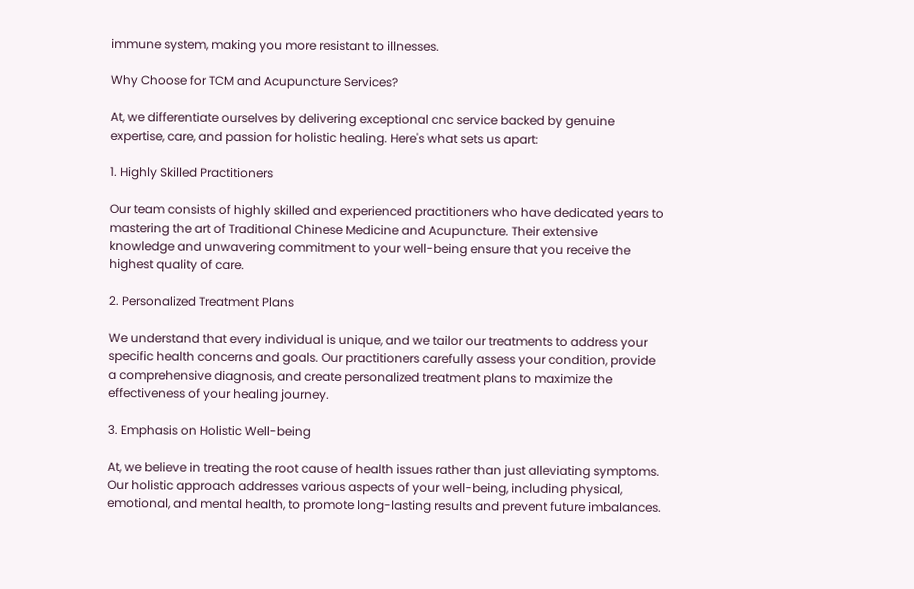immune system, making you more resistant to illnesses.

Why Choose for TCM and Acupuncture Services?

At, we differentiate ourselves by delivering exceptional cnc service backed by genuine expertise, care, and passion for holistic healing. Here's what sets us apart:

1. Highly Skilled Practitioners

Our team consists of highly skilled and experienced practitioners who have dedicated years to mastering the art of Traditional Chinese Medicine and Acupuncture. Their extensive knowledge and unwavering commitment to your well-being ensure that you receive the highest quality of care.

2. Personalized Treatment Plans

We understand that every individual is unique, and we tailor our treatments to address your specific health concerns and goals. Our practitioners carefully assess your condition, provide a comprehensive diagnosis, and create personalized treatment plans to maximize the effectiveness of your healing journey.

3. Emphasis on Holistic Well-being

At, we believe in treating the root cause of health issues rather than just alleviating symptoms. Our holistic approach addresses various aspects of your well-being, including physical, emotional, and mental health, to promote long-lasting results and prevent future imbalances.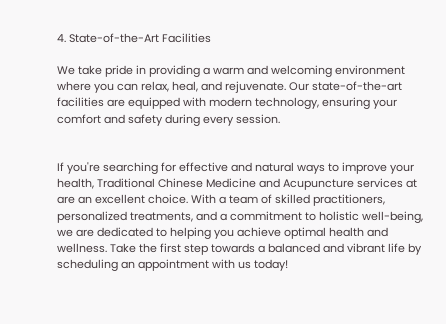4. State-of-the-Art Facilities

We take pride in providing a warm and welcoming environment where you can relax, heal, and rejuvenate. Our state-of-the-art facilities are equipped with modern technology, ensuring your comfort and safety during every session.


If you're searching for effective and natural ways to improve your health, Traditional Chinese Medicine and Acupuncture services at are an excellent choice. With a team of skilled practitioners, personalized treatments, and a commitment to holistic well-being, we are dedicated to helping you achieve optimal health and wellness. Take the first step towards a balanced and vibrant life by scheduling an appointment with us today!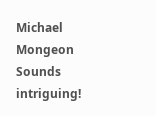Michael Mongeon
Sounds intriguing!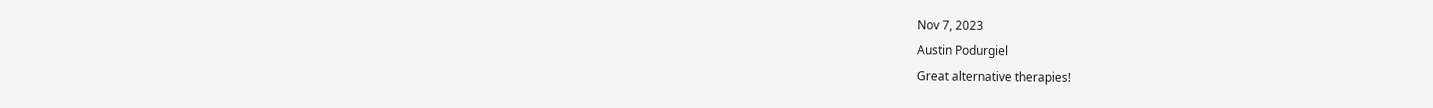Nov 7, 2023
Austin Podurgiel
Great alternative therapies!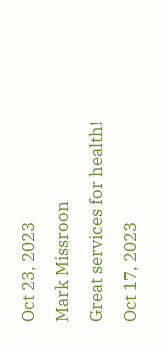Oct 23, 2023
Mark Missroon
Great services for health!
Oct 17, 2023